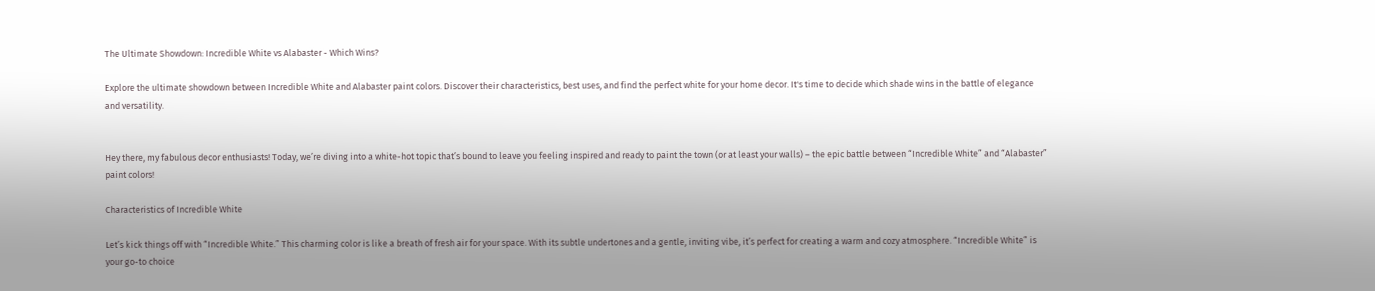The Ultimate Showdown: Incredible White vs Alabaster - Which Wins?

Explore the ultimate showdown between Incredible White and Alabaster paint colors. Discover their characteristics, best uses, and find the perfect white for your home decor. It's time to decide which shade wins in the battle of elegance and versatility.


Hey there, my fabulous decor enthusiasts! Today, we’re diving into a white-hot topic that’s bound to leave you feeling inspired and ready to paint the town (or at least your walls) – the epic battle between “Incredible White” and “Alabaster” paint colors!

Characteristics of Incredible White

Let’s kick things off with “Incredible White.” This charming color is like a breath of fresh air for your space. With its subtle undertones and a gentle, inviting vibe, it’s perfect for creating a warm and cozy atmosphere. “Incredible White” is your go-to choice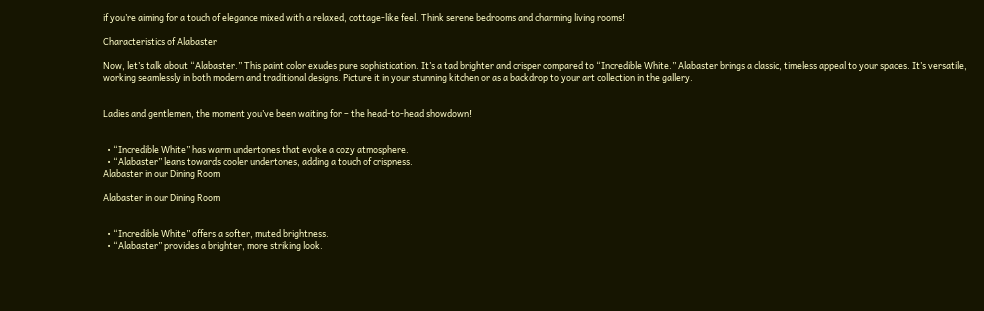if you’re aiming for a touch of elegance mixed with a relaxed, cottage-like feel. Think serene bedrooms and charming living rooms!

Characteristics of Alabaster

Now, let’s talk about “Alabaster.” This paint color exudes pure sophistication. It’s a tad brighter and crisper compared to “Incredible White.” Alabaster brings a classic, timeless appeal to your spaces. It’s versatile, working seamlessly in both modern and traditional designs. Picture it in your stunning kitchen or as a backdrop to your art collection in the gallery.


Ladies and gentlemen, the moment you’ve been waiting for – the head-to-head showdown!


  • “Incredible White” has warm undertones that evoke a cozy atmosphere.
  • “Alabaster” leans towards cooler undertones, adding a touch of crispness.
Alabaster in our Dining Room

Alabaster in our Dining Room


  • “Incredible White” offers a softer, muted brightness.
  • “Alabaster” provides a brighter, more striking look.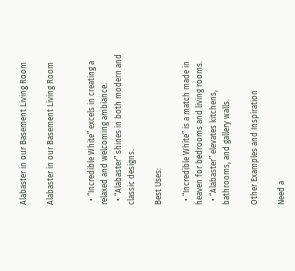Alabaster in our Basement Living Room

Alabaster in our Basement Living Room


  • “Incredible White” excels in creating a relaxed and welcoming ambiance.
  • “Alabaster” shines in both modern and classic designs.

Best Uses:

  • “Incredible White” is a match made in heaven for bedrooms and living rooms.
  • “Alabaster” elevates kitchens, bathrooms, and gallery walls.

Other Examples and Inspiration

Need a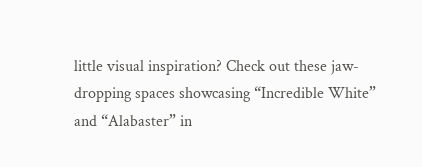little visual inspiration? Check out these jaw-dropping spaces showcasing “Incredible White” and “Alabaster” in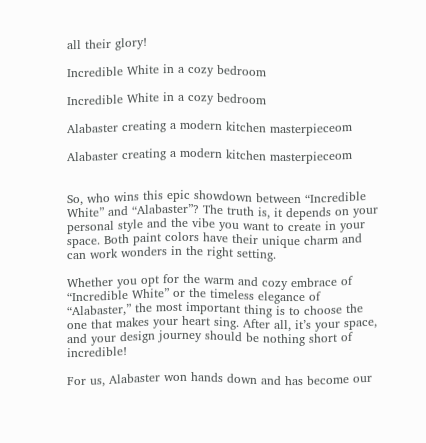all their glory!

Incredible White in a cozy bedroom

Incredible White in a cozy bedroom

Alabaster creating a modern kitchen masterpieceom

Alabaster creating a modern kitchen masterpieceom


So, who wins this epic showdown between “Incredible White” and “Alabaster”? The truth is, it depends on your personal style and the vibe you want to create in your space. Both paint colors have their unique charm and can work wonders in the right setting.

Whether you opt for the warm and cozy embrace of “Incredible White” or the timeless elegance of “Alabaster,” the most important thing is to choose the one that makes your heart sing. After all, it’s your space, and your design journey should be nothing short of incredible!

For us, Alabaster won hands down and has become our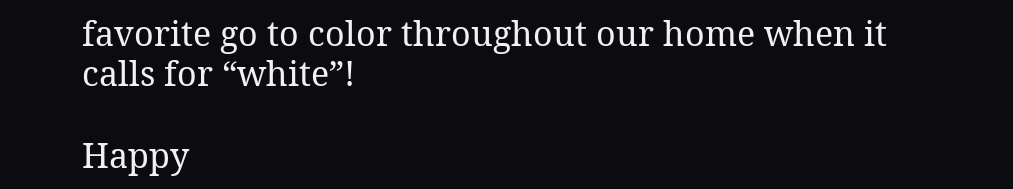favorite go to color throughout our home when it calls for “white”!

Happy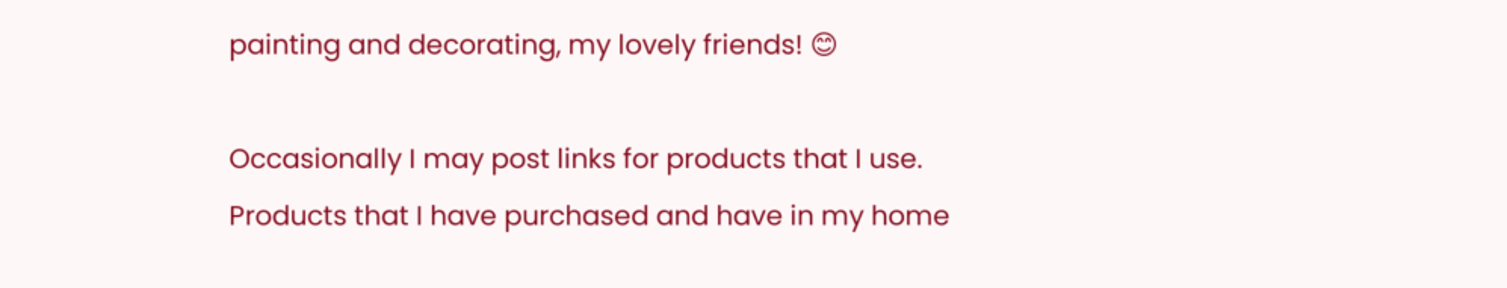painting and decorating, my lovely friends! 😊

Occasionally I may post links for products that I use. Products that I have purchased and have in my home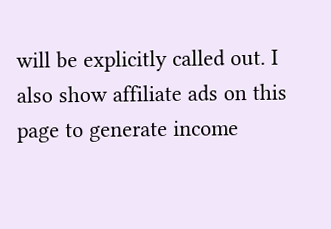will be explicitly called out. I also show affiliate ads on this page to generate income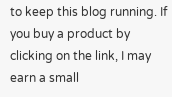to keep this blog running. If you buy a product by clicking on the link, I may earn a small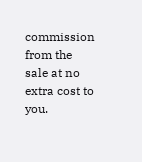commission from the sale at no extra cost to you.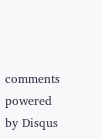comments powered by Disqus